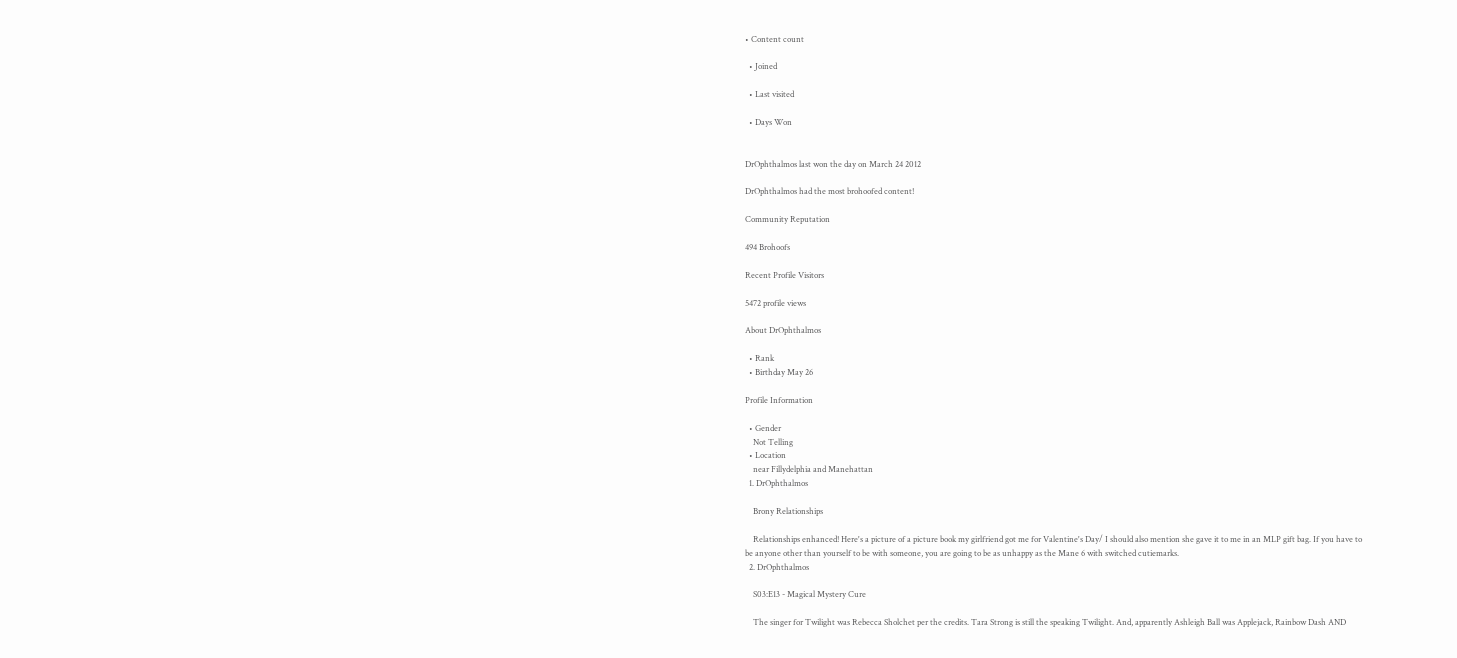• Content count

  • Joined

  • Last visited

  • Days Won


DrOphthalmos last won the day on March 24 2012

DrOphthalmos had the most brohoofed content!

Community Reputation

494 Brohoofs

Recent Profile Visitors

5472 profile views

About DrOphthalmos

  • Rank
  • Birthday May 26

Profile Information

  • Gender
    Not Telling
  • Location
    near Fillydelphia and Manehattan
  1. DrOphthalmos

    Brony Relationships

    Relationships enhanced! Here's a picture of a picture book my girlfriend got me for Valentine's Day/ I should also mention she gave it to me in an MLP gift bag. If you have to be anyone other than yourself to be with someone, you are going to be as unhappy as the Mane 6 with switched cutiemarks.
  2. DrOphthalmos

    S03:E13 - Magical Mystery Cure

    The singer for Twilight was Rebecca Sholchet per the credits. Tara Strong is still the speaking Twilight. And, apparently Ashleigh Ball was Applejack, Rainbow Dash AND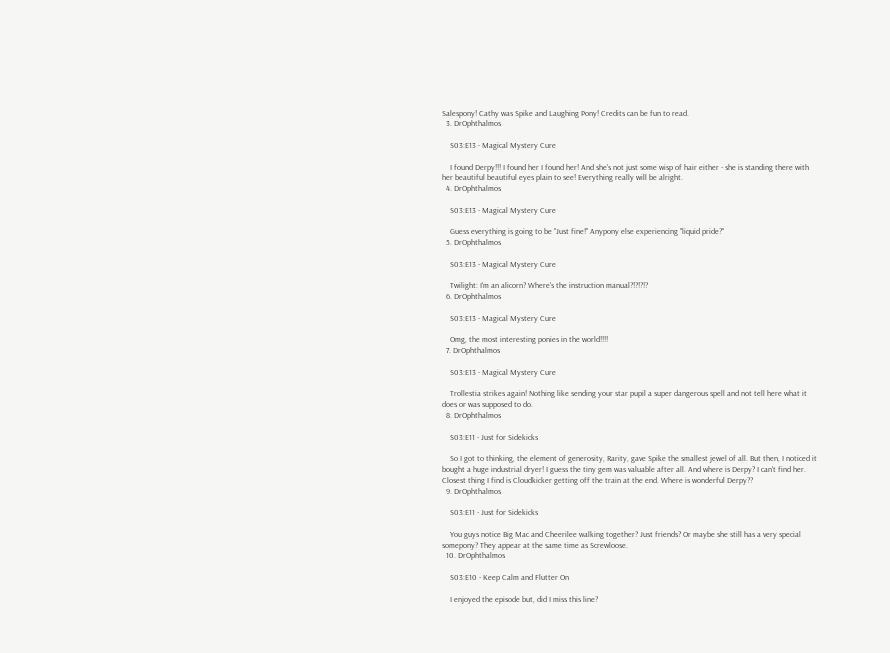Salespony! Cathy was Spike and Laughing Pony! Credits can be fun to read.
  3. DrOphthalmos

    S03:E13 - Magical Mystery Cure

    I found Derpy!!! I found her I found her! And she's not just some wisp of hair either - she is standing there with her beautiful beautiful eyes plain to see! Everything really will be alright.
  4. DrOphthalmos

    S03:E13 - Magical Mystery Cure

    Guess everything is going to be "Just fine!" Anypony else experiencing "liquid pride?"
  5. DrOphthalmos

    S03:E13 - Magical Mystery Cure

    Twilight: I'm an alicorn? Where's the instruction manual?!?!?!?
  6. DrOphthalmos

    S03:E13 - Magical Mystery Cure

    Omg, the most interesting ponies in the world!!!!
  7. DrOphthalmos

    S03:E13 - Magical Mystery Cure

    Trollestia strikes again! Nothing like sending your star pupil a super dangerous spell and not tell here what it does or was supposed to do.
  8. DrOphthalmos

    S03:E11 - Just for Sidekicks

    So I got to thinking, the element of generosity, Rarity, gave Spike the smallest jewel of all. But then, I noticed it bought a huge industrial dryer! I guess the tiny gem was valuable after all. And where is Derpy? I can't find her. Closest thing I find is Cloudkicker getting off the train at the end. Where is wonderful Derpy??
  9. DrOphthalmos

    S03:E11 - Just for Sidekicks

    You guys notice Big Mac and Cheerilee walking together? Just friends? Or maybe she still has a very special somepony? They appear at the same time as Screwloose.
  10. DrOphthalmos

    S03:E10 - Keep Calm and Flutter On

    I enjoyed the episode but, did I miss this line?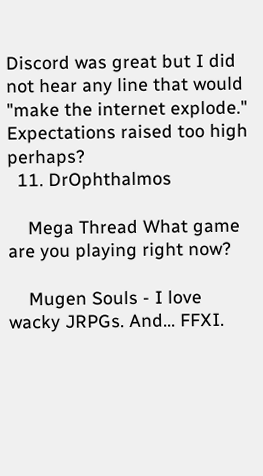Discord was great but I did not hear any line that would "make the internet explode." Expectations raised too high perhaps?
  11. DrOphthalmos

    Mega Thread What game are you playing right now?

    Mugen Souls - I love wacky JRPGs. And... FFXI.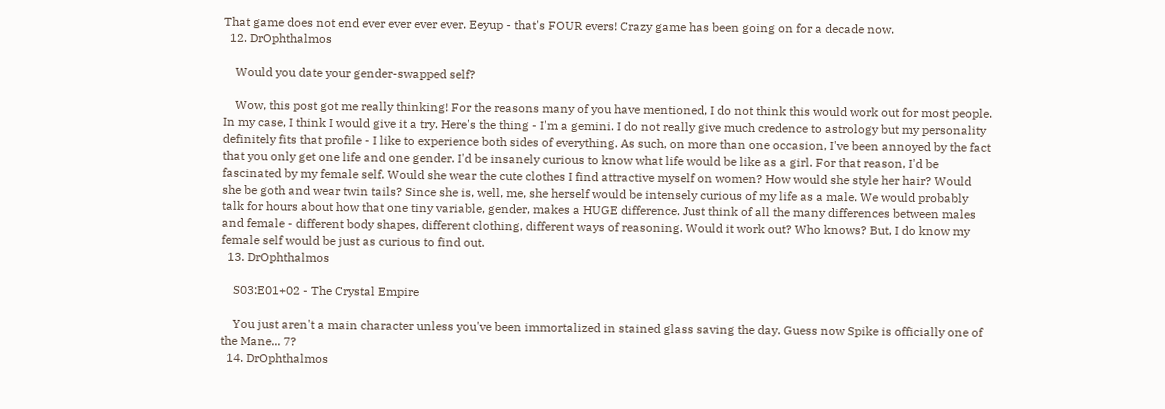That game does not end ever ever ever ever. Eeyup - that's FOUR evers! Crazy game has been going on for a decade now.
  12. DrOphthalmos

    Would you date your gender-swapped self?

    Wow, this post got me really thinking! For the reasons many of you have mentioned, I do not think this would work out for most people. In my case, I think I would give it a try. Here's the thing - I'm a gemini. I do not really give much credence to astrology but my personality definitely fits that profile - I like to experience both sides of everything. As such, on more than one occasion, I've been annoyed by the fact that you only get one life and one gender. I'd be insanely curious to know what life would be like as a girl. For that reason, I'd be fascinated by my female self. Would she wear the cute clothes I find attractive myself on women? How would she style her hair? Would she be goth and wear twin tails? Since she is, well, me, she herself would be intensely curious of my life as a male. We would probably talk for hours about how that one tiny variable, gender, makes a HUGE difference. Just think of all the many differences between males and female - different body shapes, different clothing, different ways of reasoning. Would it work out? Who knows? But, I do know my female self would be just as curious to find out.
  13. DrOphthalmos

    S03:E01+02 - The Crystal Empire

    You just aren't a main character unless you've been immortalized in stained glass saving the day. Guess now Spike is officially one of the Mane... 7?
  14. DrOphthalmos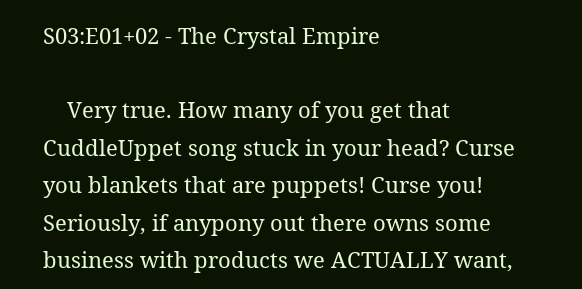S03:E01+02 - The Crystal Empire

    Very true. How many of you get that CuddleUppet song stuck in your head? Curse you blankets that are puppets! Curse you! Seriously, if anypony out there owns some business with products we ACTUALLY want,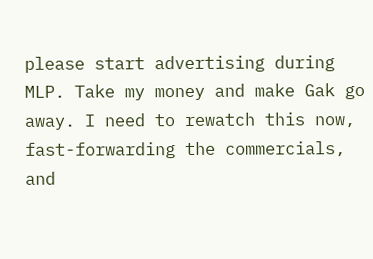please start advertising during MLP. Take my money and make Gak go away. I need to rewatch this now, fast-forwarding the commercials, and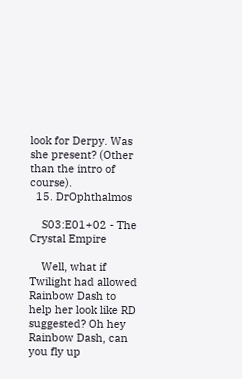look for Derpy. Was she present? (Other than the intro of course).
  15. DrOphthalmos

    S03:E01+02 - The Crystal Empire

    Well, what if Twilight had allowed Rainbow Dash to help her look like RD suggested? Oh hey Rainbow Dash, can you fly up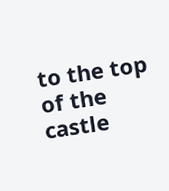to the top of the castle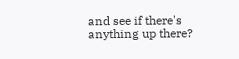and see if there's anything up there?